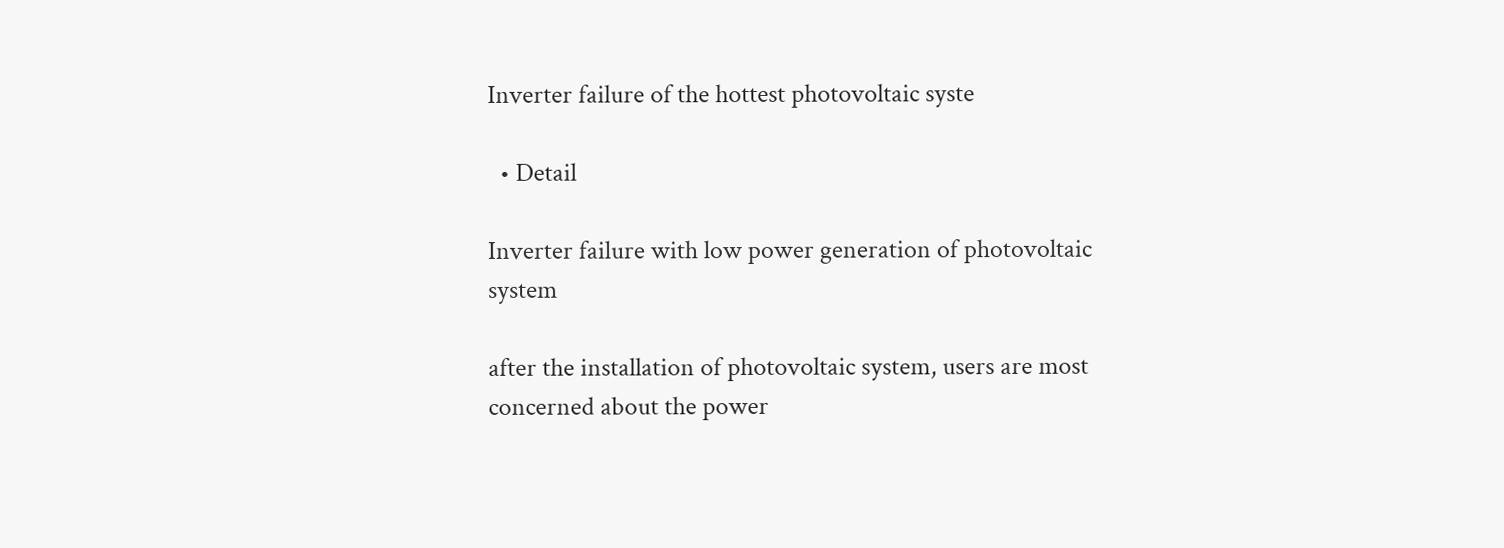Inverter failure of the hottest photovoltaic syste

  • Detail

Inverter failure with low power generation of photovoltaic system

after the installation of photovoltaic system, users are most concerned about the power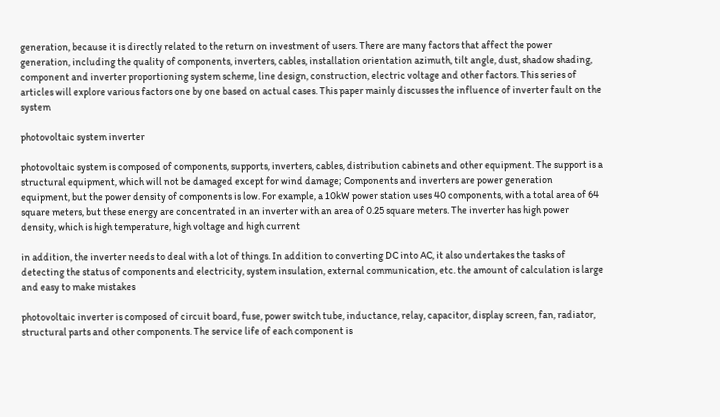generation, because it is directly related to the return on investment of users. There are many factors that affect the power generation, including the quality of components, inverters, cables, installation orientation azimuth, tilt angle, dust, shadow shading, component and inverter proportioning system scheme, line design, construction, electric voltage and other factors. This series of articles will explore various factors one by one based on actual cases. This paper mainly discusses the influence of inverter fault on the system

photovoltaic system inverter

photovoltaic system is composed of components, supports, inverters, cables, distribution cabinets and other equipment. The support is a structural equipment, which will not be damaged except for wind damage; Components and inverters are power generation equipment, but the power density of components is low. For example, a 10kW power station uses 40 components, with a total area of 64 square meters, but these energy are concentrated in an inverter with an area of 0.25 square meters. The inverter has high power density, which is high temperature, high voltage and high current

in addition, the inverter needs to deal with a lot of things. In addition to converting DC into AC, it also undertakes the tasks of detecting the status of components and electricity, system insulation, external communication, etc. the amount of calculation is large and easy to make mistakes

photovoltaic inverter is composed of circuit board, fuse, power switch tube, inductance, relay, capacitor, display screen, fan, radiator, structural parts and other components. The service life of each component is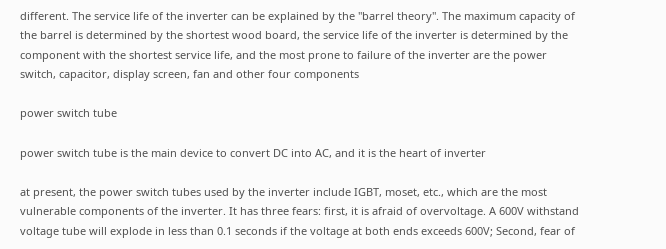different. The service life of the inverter can be explained by the "barrel theory". The maximum capacity of the barrel is determined by the shortest wood board, the service life of the inverter is determined by the component with the shortest service life, and the most prone to failure of the inverter are the power switch, capacitor, display screen, fan and other four components

power switch tube

power switch tube is the main device to convert DC into AC, and it is the heart of inverter

at present, the power switch tubes used by the inverter include IGBT, moset, etc., which are the most vulnerable components of the inverter. It has three fears: first, it is afraid of overvoltage. A 600V withstand voltage tube will explode in less than 0.1 seconds if the voltage at both ends exceeds 600V; Second, fear of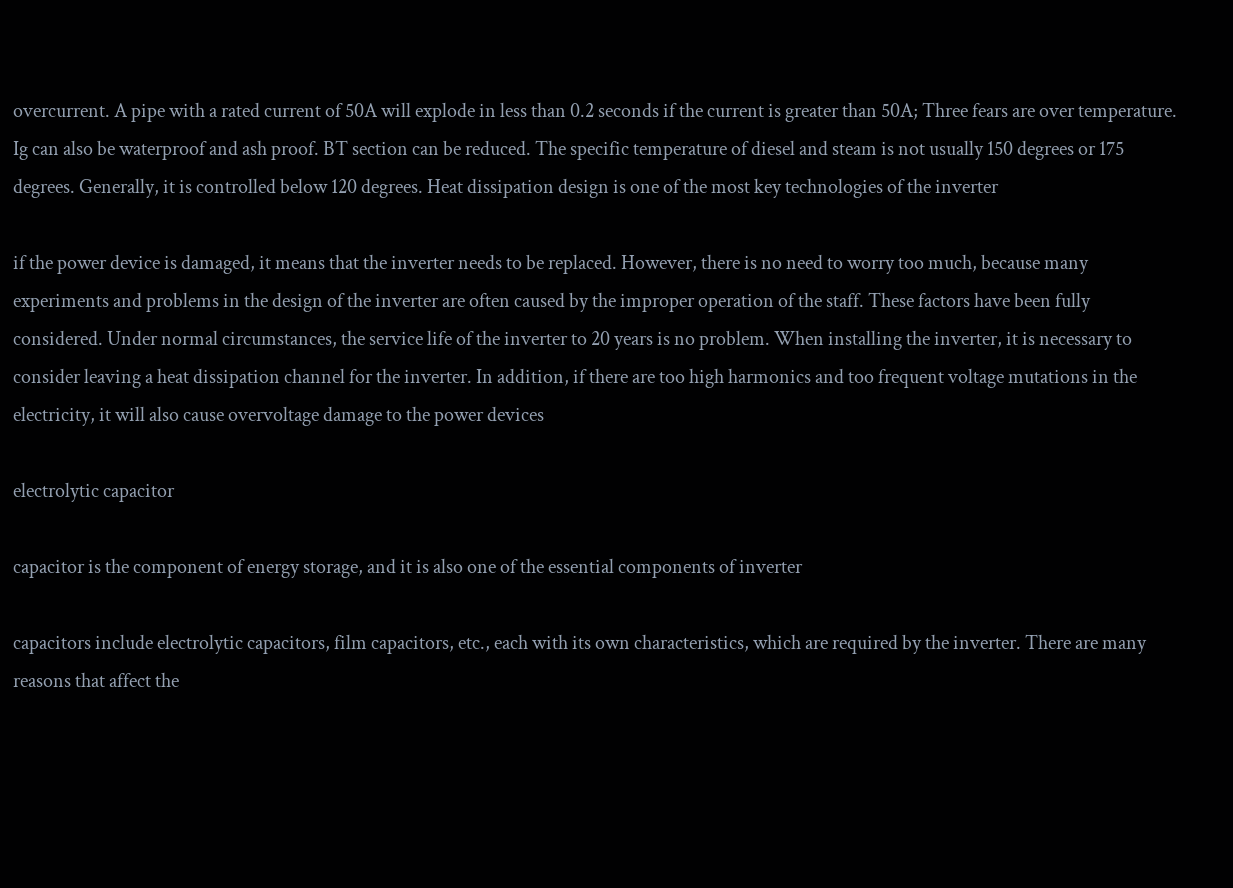overcurrent. A pipe with a rated current of 50A will explode in less than 0.2 seconds if the current is greater than 50A; Three fears are over temperature. Ig can also be waterproof and ash proof. BT section can be reduced. The specific temperature of diesel and steam is not usually 150 degrees or 175 degrees. Generally, it is controlled below 120 degrees. Heat dissipation design is one of the most key technologies of the inverter

if the power device is damaged, it means that the inverter needs to be replaced. However, there is no need to worry too much, because many experiments and problems in the design of the inverter are often caused by the improper operation of the staff. These factors have been fully considered. Under normal circumstances, the service life of the inverter to 20 years is no problem. When installing the inverter, it is necessary to consider leaving a heat dissipation channel for the inverter. In addition, if there are too high harmonics and too frequent voltage mutations in the electricity, it will also cause overvoltage damage to the power devices

electrolytic capacitor

capacitor is the component of energy storage, and it is also one of the essential components of inverter

capacitors include electrolytic capacitors, film capacitors, etc., each with its own characteristics, which are required by the inverter. There are many reasons that affect the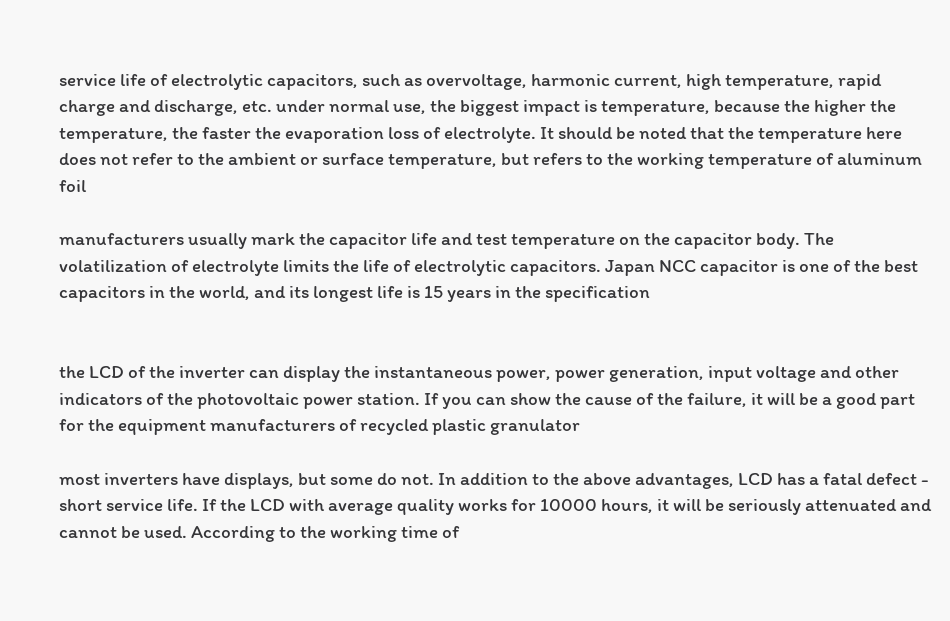service life of electrolytic capacitors, such as overvoltage, harmonic current, high temperature, rapid charge and discharge, etc. under normal use, the biggest impact is temperature, because the higher the temperature, the faster the evaporation loss of electrolyte. It should be noted that the temperature here does not refer to the ambient or surface temperature, but refers to the working temperature of aluminum foil

manufacturers usually mark the capacitor life and test temperature on the capacitor body. The volatilization of electrolyte limits the life of electrolytic capacitors. Japan NCC capacitor is one of the best capacitors in the world, and its longest life is 15 years in the specification


the LCD of the inverter can display the instantaneous power, power generation, input voltage and other indicators of the photovoltaic power station. If you can show the cause of the failure, it will be a good part for the equipment manufacturers of recycled plastic granulator

most inverters have displays, but some do not. In addition to the above advantages, LCD has a fatal defect - short service life. If the LCD with average quality works for 10000 hours, it will be seriously attenuated and cannot be used. According to the working time of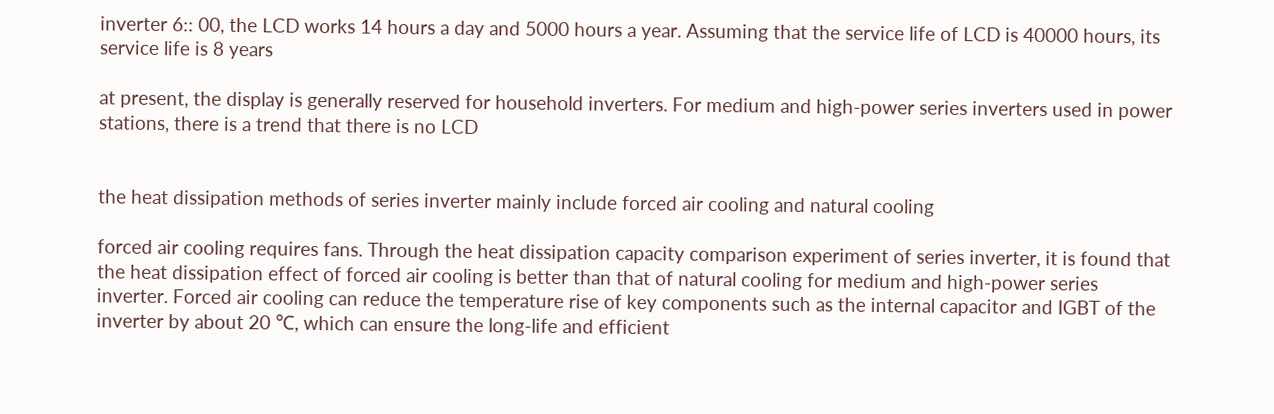inverter 6:: 00, the LCD works 14 hours a day and 5000 hours a year. Assuming that the service life of LCD is 40000 hours, its service life is 8 years

at present, the display is generally reserved for household inverters. For medium and high-power series inverters used in power stations, there is a trend that there is no LCD


the heat dissipation methods of series inverter mainly include forced air cooling and natural cooling

forced air cooling requires fans. Through the heat dissipation capacity comparison experiment of series inverter, it is found that the heat dissipation effect of forced air cooling is better than that of natural cooling for medium and high-power series inverter. Forced air cooling can reduce the temperature rise of key components such as the internal capacitor and IGBT of the inverter by about 20 ℃, which can ensure the long-life and efficient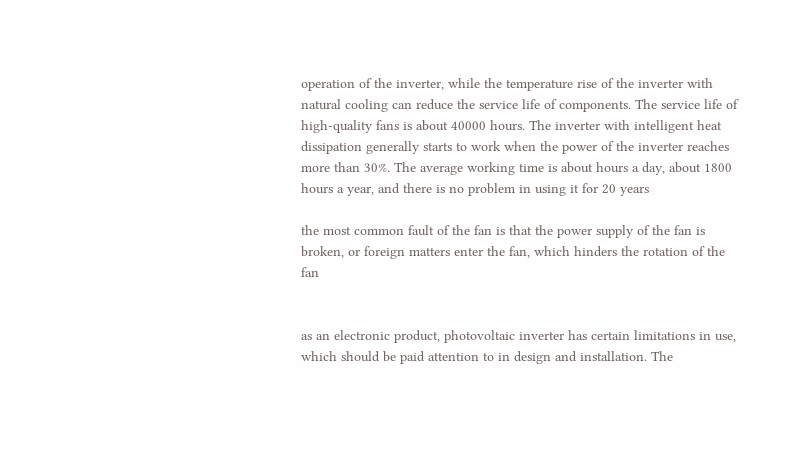operation of the inverter, while the temperature rise of the inverter with natural cooling can reduce the service life of components. The service life of high-quality fans is about 40000 hours. The inverter with intelligent heat dissipation generally starts to work when the power of the inverter reaches more than 30%. The average working time is about hours a day, about 1800 hours a year, and there is no problem in using it for 20 years

the most common fault of the fan is that the power supply of the fan is broken, or foreign matters enter the fan, which hinders the rotation of the fan


as an electronic product, photovoltaic inverter has certain limitations in use, which should be paid attention to in design and installation. The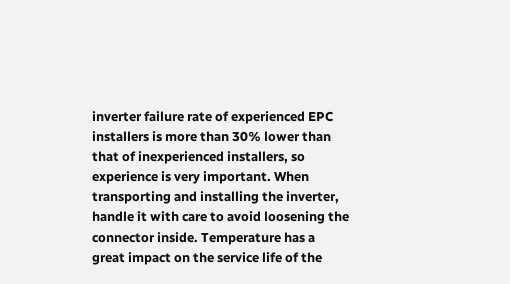inverter failure rate of experienced EPC installers is more than 30% lower than that of inexperienced installers, so experience is very important. When transporting and installing the inverter, handle it with care to avoid loosening the connector inside. Temperature has a great impact on the service life of the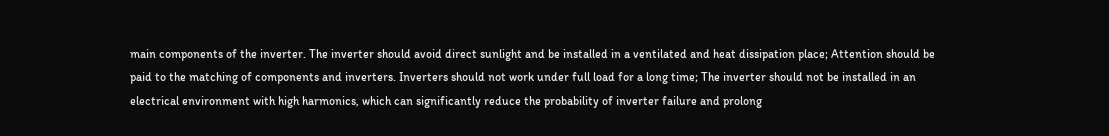main components of the inverter. The inverter should avoid direct sunlight and be installed in a ventilated and heat dissipation place; Attention should be paid to the matching of components and inverters. Inverters should not work under full load for a long time; The inverter should not be installed in an electrical environment with high harmonics, which can significantly reduce the probability of inverter failure and prolong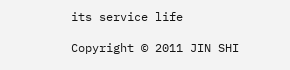its service life

Copyright © 2011 JIN SHI